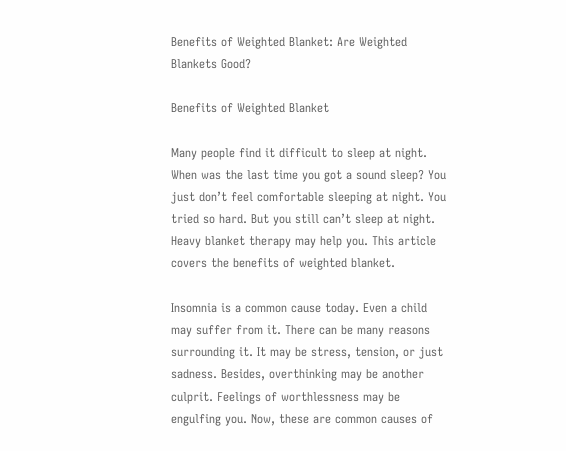Benefits of Weighted Blanket: Are Weighted Blankets Good?

Benefits of Weighted Blanket

Many people find it difficult to sleep at night. When was the last time you got a sound sleep? You just don’t feel comfortable sleeping at night. You tried so hard. But you still can’t sleep at night. Heavy blanket therapy may help you. This article covers the benefits of weighted blanket.

Insomnia is a common cause today. Even a child may suffer from it. There can be many reasons surrounding it. It may be stress, tension, or just sadness. Besides, overthinking may be another culprit. Feelings of worthlessness may be engulfing you. Now, these are common causes of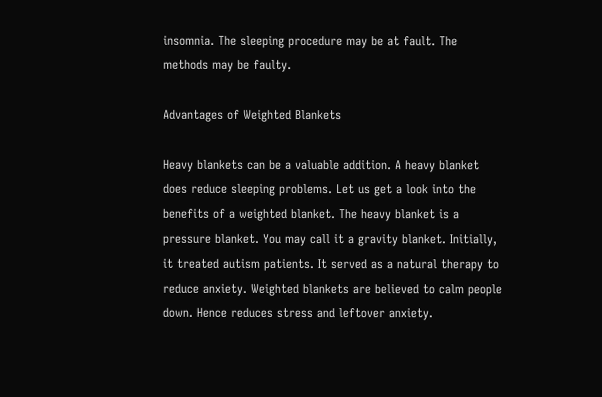insomnia. The sleeping procedure may be at fault. The methods may be faulty.

Advantages of Weighted Blankets

Heavy blankets can be a valuable addition. A heavy blanket does reduce sleeping problems. Let us get a look into the benefits of a weighted blanket. The heavy blanket is a pressure blanket. You may call it a gravity blanket. Initially, it treated autism patients. It served as a natural therapy to reduce anxiety. Weighted blankets are believed to calm people down. Hence reduces stress and leftover anxiety.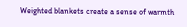Weighted blankets create a sense of warmth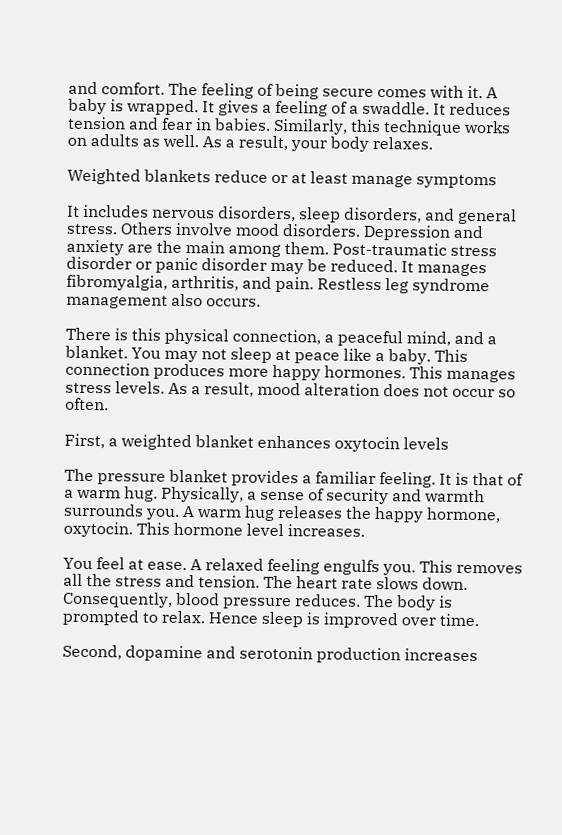and comfort. The feeling of being secure comes with it. A baby is wrapped. It gives a feeling of a swaddle. It reduces tension and fear in babies. Similarly, this technique works on adults as well. As a result, your body relaxes.

Weighted blankets reduce or at least manage symptoms

It includes nervous disorders, sleep disorders, and general stress. Others involve mood disorders. Depression and anxiety are the main among them. Post-traumatic stress disorder or panic disorder may be reduced. It manages fibromyalgia, arthritis, and pain. Restless leg syndrome management also occurs.

There is this physical connection, a peaceful mind, and a blanket. You may not sleep at peace like a baby. This connection produces more happy hormones. This manages stress levels. As a result, mood alteration does not occur so often.

First, a weighted blanket enhances oxytocin levels

The pressure blanket provides a familiar feeling. It is that of a warm hug. Physically, a sense of security and warmth surrounds you. A warm hug releases the happy hormone, oxytocin. This hormone level increases.

You feel at ease. A relaxed feeling engulfs you. This removes all the stress and tension. The heart rate slows down. Consequently, blood pressure reduces. The body is prompted to relax. Hence sleep is improved over time.

Second, dopamine and serotonin production increases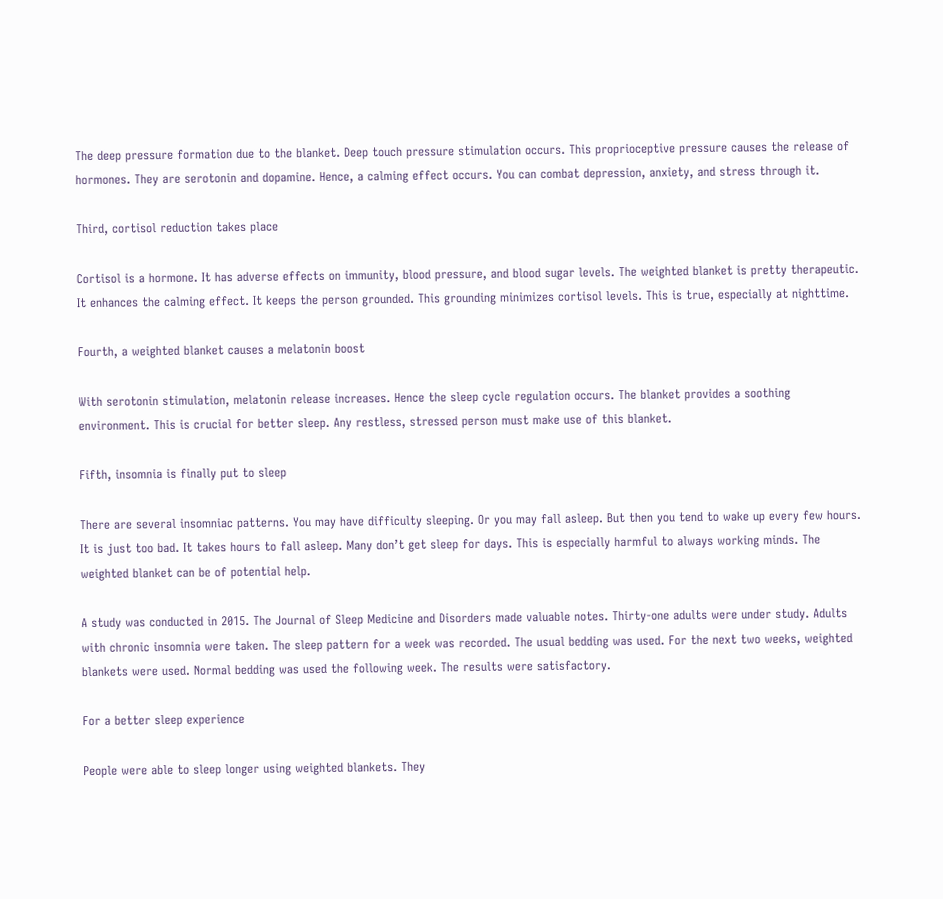The deep pressure formation due to the blanket. Deep touch pressure stimulation occurs. This proprioceptive pressure causes the release of hormones. They are serotonin and dopamine. Hence, a calming effect occurs. You can combat depression, anxiety, and stress through it.

Third, cortisol reduction takes place

Cortisol is a hormone. It has adverse effects on immunity, blood pressure, and blood sugar levels. The weighted blanket is pretty therapeutic. It enhances the calming effect. It keeps the person grounded. This grounding minimizes cortisol levels. This is true, especially at nighttime.

Fourth, a weighted blanket causes a melatonin boost

With serotonin stimulation, melatonin release increases. Hence the sleep cycle regulation occurs. The blanket provides a soothing environment. This is crucial for better sleep. Any restless, stressed person must make use of this blanket.

Fifth, insomnia is finally put to sleep

There are several insomniac patterns. You may have difficulty sleeping. Or you may fall asleep. But then you tend to wake up every few hours. It is just too bad. It takes hours to fall asleep. Many don’t get sleep for days. This is especially harmful to always working minds. The weighted blanket can be of potential help.

A study was conducted in 2015. The Journal of Sleep Medicine and Disorders made valuable notes. Thirty-one adults were under study. Adults with chronic insomnia were taken. The sleep pattern for a week was recorded. The usual bedding was used. For the next two weeks, weighted blankets were used. Normal bedding was used the following week. The results were satisfactory.

For a better sleep experience

People were able to sleep longer using weighted blankets. They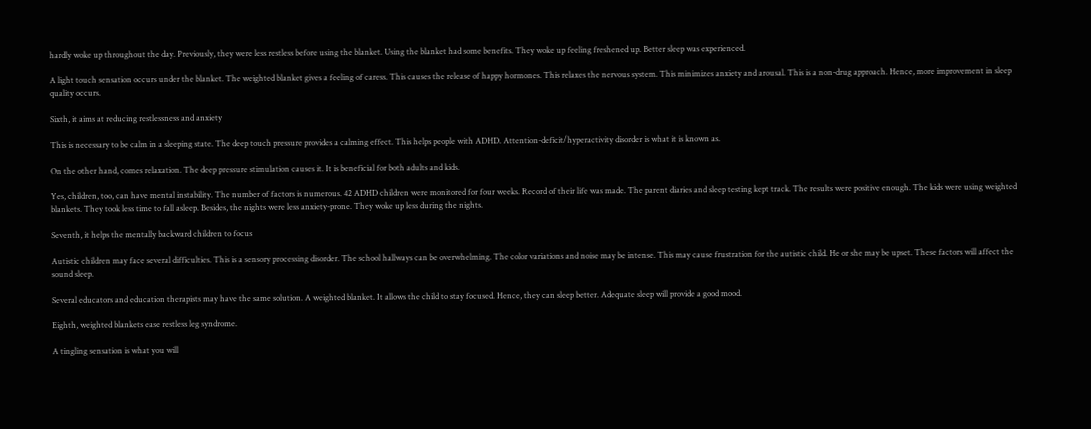hardly woke up throughout the day. Previously, they were less restless before using the blanket. Using the blanket had some benefits. They woke up feeling freshened up. Better sleep was experienced.

A light touch sensation occurs under the blanket. The weighted blanket gives a feeling of caress. This causes the release of happy hormones. This relaxes the nervous system. This minimizes anxiety and arousal. This is a non-drug approach. Hence, more improvement in sleep quality occurs.

Sixth, it aims at reducing restlessness and anxiety

This is necessary to be calm in a sleeping state. The deep touch pressure provides a calming effect. This helps people with ADHD. Attention-deficit/hyperactivity disorder is what it is known as.

On the other hand, comes relaxation. The deep pressure stimulation causes it. It is beneficial for both adults and kids.

Yes, children, too, can have mental instability. The number of factors is numerous. 42 ADHD children were monitored for four weeks. Record of their life was made. The parent diaries and sleep testing kept track. The results were positive enough. The kids were using weighted blankets. They took less time to fall asleep. Besides, the nights were less anxiety-prone. They woke up less during the nights.

Seventh, it helps the mentally backward children to focus

Autistic children may face several difficulties. This is a sensory processing disorder. The school hallways can be overwhelming. The color variations and noise may be intense. This may cause frustration for the autistic child. He or she may be upset. These factors will affect the sound sleep.

Several educators and education therapists may have the same solution. A weighted blanket. It allows the child to stay focused. Hence, they can sleep better. Adequate sleep will provide a good mood.

Eighth, weighted blankets ease restless leg syndrome.

A tingling sensation is what you will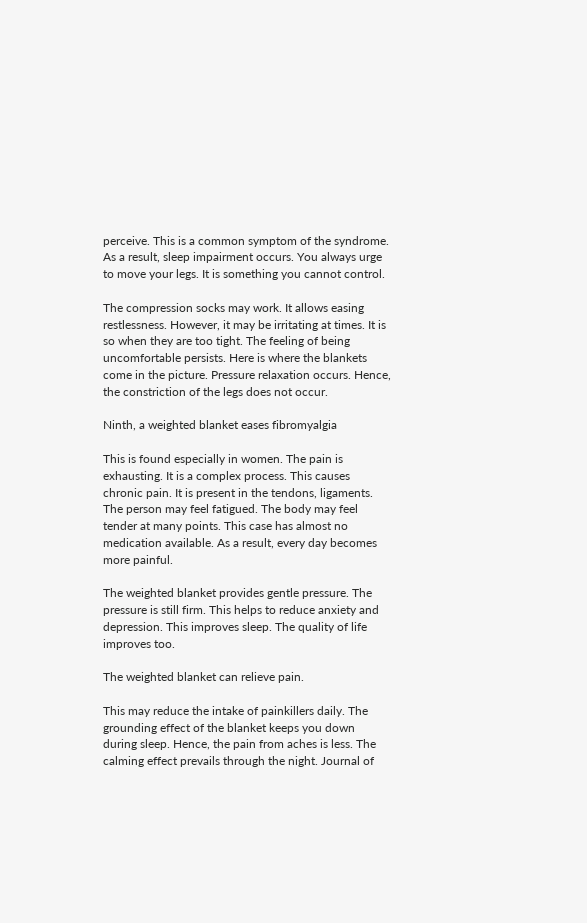perceive. This is a common symptom of the syndrome. As a result, sleep impairment occurs. You always urge to move your legs. It is something you cannot control.

The compression socks may work. It allows easing restlessness. However, it may be irritating at times. It is so when they are too tight. The feeling of being uncomfortable persists. Here is where the blankets come in the picture. Pressure relaxation occurs. Hence, the constriction of the legs does not occur.

Ninth, a weighted blanket eases fibromyalgia

This is found especially in women. The pain is exhausting. It is a complex process. This causes chronic pain. It is present in the tendons, ligaments. The person may feel fatigued. The body may feel tender at many points. This case has almost no medication available. As a result, every day becomes more painful.

The weighted blanket provides gentle pressure. The pressure is still firm. This helps to reduce anxiety and depression. This improves sleep. The quality of life improves too.

The weighted blanket can relieve pain.

This may reduce the intake of painkillers daily. The grounding effect of the blanket keeps you down during sleep. Hence, the pain from aches is less. The calming effect prevails through the night. Journal of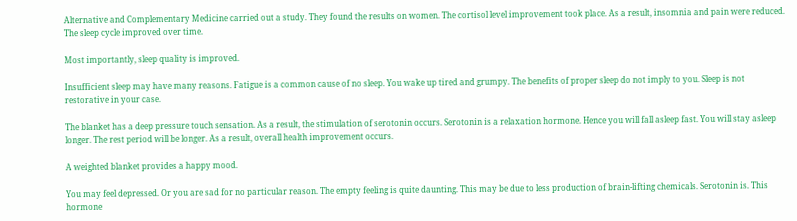Alternative and Complementary Medicine carried out a study. They found the results on women. The cortisol level improvement took place. As a result, insomnia and pain were reduced. The sleep cycle improved over time.

Most importantly, sleep quality is improved.

Insufficient sleep may have many reasons. Fatigue is a common cause of no sleep. You wake up tired and grumpy. The benefits of proper sleep do not imply to you. Sleep is not restorative in your case.

The blanket has a deep pressure touch sensation. As a result, the stimulation of serotonin occurs. Serotonin is a relaxation hormone. Hence you will fall asleep fast. You will stay asleep longer. The rest period will be longer. As a result, overall health improvement occurs.

A weighted blanket provides a happy mood.

You may feel depressed. Or you are sad for no particular reason. The empty feeling is quite daunting. This may be due to less production of brain-lifting chemicals. Serotonin is. This hormone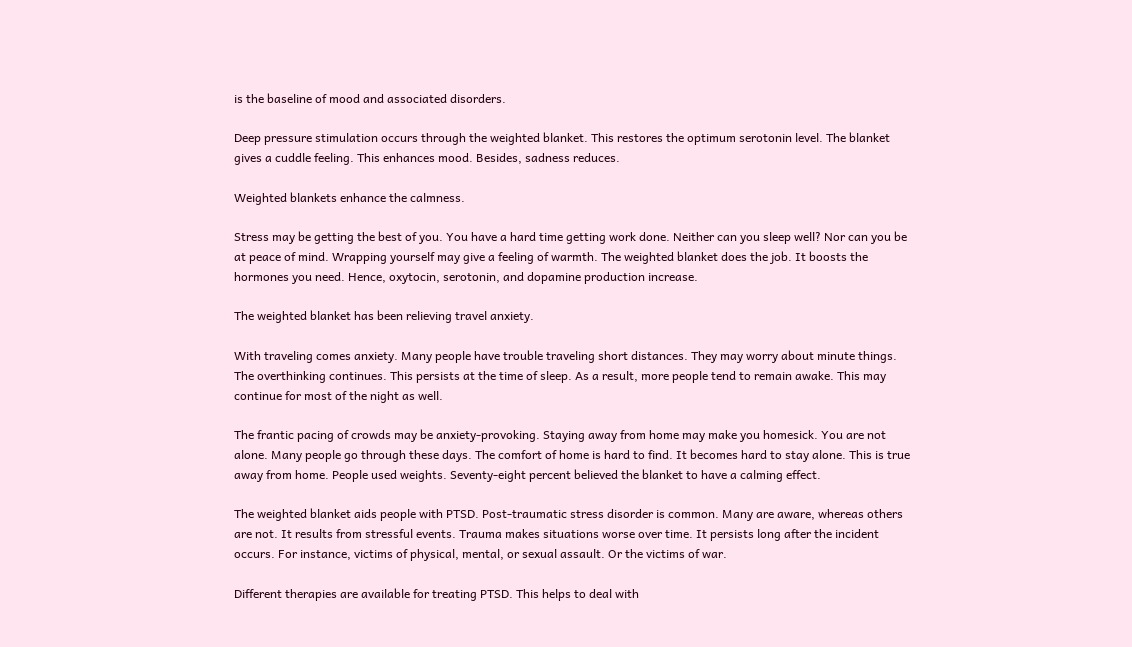is the baseline of mood and associated disorders.

Deep pressure stimulation occurs through the weighted blanket. This restores the optimum serotonin level. The blanket gives a cuddle feeling. This enhances mood. Besides, sadness reduces.

Weighted blankets enhance the calmness.

Stress may be getting the best of you. You have a hard time getting work done. Neither can you sleep well? Nor can you be at peace of mind. Wrapping yourself may give a feeling of warmth. The weighted blanket does the job. It boosts the hormones you need. Hence, oxytocin, serotonin, and dopamine production increase.

The weighted blanket has been relieving travel anxiety.

With traveling comes anxiety. Many people have trouble traveling short distances. They may worry about minute things. The overthinking continues. This persists at the time of sleep. As a result, more people tend to remain awake. This may continue for most of the night as well.

The frantic pacing of crowds may be anxiety-provoking. Staying away from home may make you homesick. You are not alone. Many people go through these days. The comfort of home is hard to find. It becomes hard to stay alone. This is true away from home. People used weights. Seventy-eight percent believed the blanket to have a calming effect.

The weighted blanket aids people with PTSD. Post-traumatic stress disorder is common. Many are aware, whereas others are not. It results from stressful events. Trauma makes situations worse over time. It persists long after the incident occurs. For instance, victims of physical, mental, or sexual assault. Or the victims of war.

Different therapies are available for treating PTSD. This helps to deal with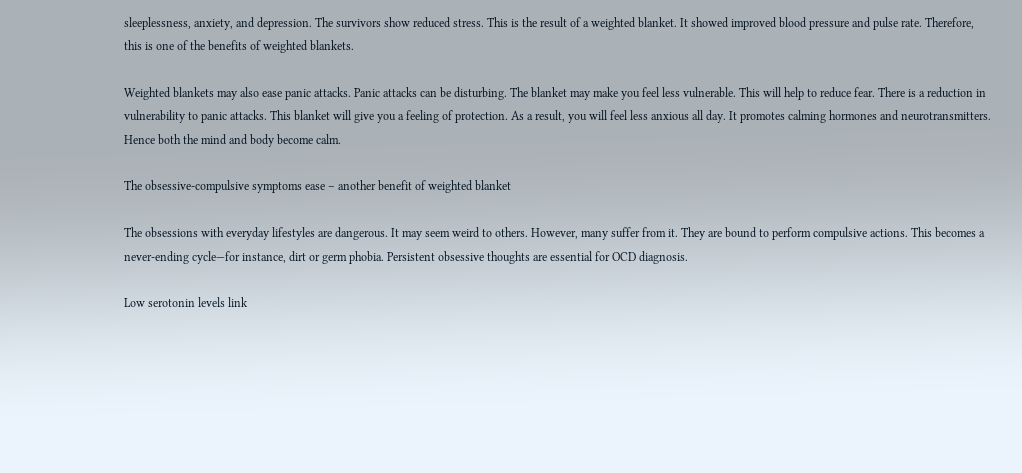sleeplessness, anxiety, and depression. The survivors show reduced stress. This is the result of a weighted blanket. It showed improved blood pressure and pulse rate. Therefore, this is one of the benefits of weighted blankets.

Weighted blankets may also ease panic attacks. Panic attacks can be disturbing. The blanket may make you feel less vulnerable. This will help to reduce fear. There is a reduction in vulnerability to panic attacks. This blanket will give you a feeling of protection. As a result, you will feel less anxious all day. It promotes calming hormones and neurotransmitters. Hence both the mind and body become calm.

The obsessive-compulsive symptoms ease – another benefit of weighted blanket

The obsessions with everyday lifestyles are dangerous. It may seem weird to others. However, many suffer from it. They are bound to perform compulsive actions. This becomes a never-ending cycle—for instance, dirt or germ phobia. Persistent obsessive thoughts are essential for OCD diagnosis.

Low serotonin levels link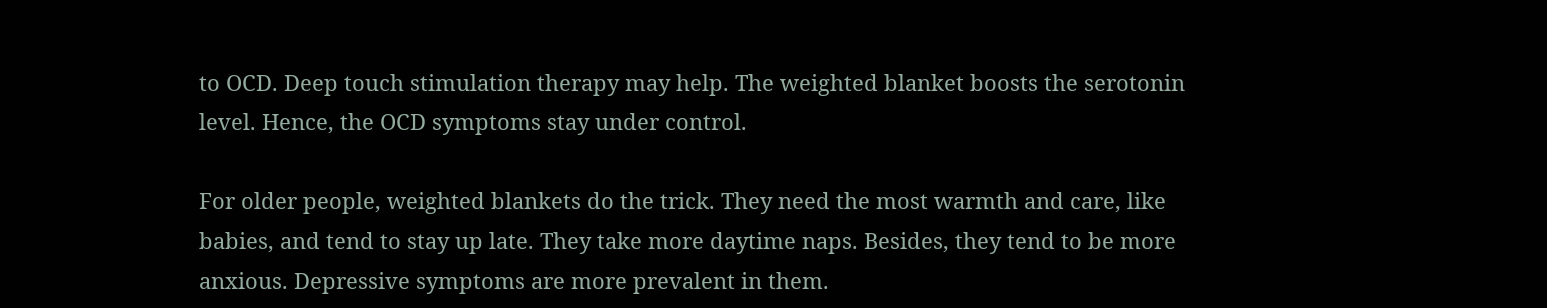to OCD. Deep touch stimulation therapy may help. The weighted blanket boosts the serotonin level. Hence, the OCD symptoms stay under control.

For older people, weighted blankets do the trick. They need the most warmth and care, like babies, and tend to stay up late. They take more daytime naps. Besides, they tend to be more anxious. Depressive symptoms are more prevalent in them.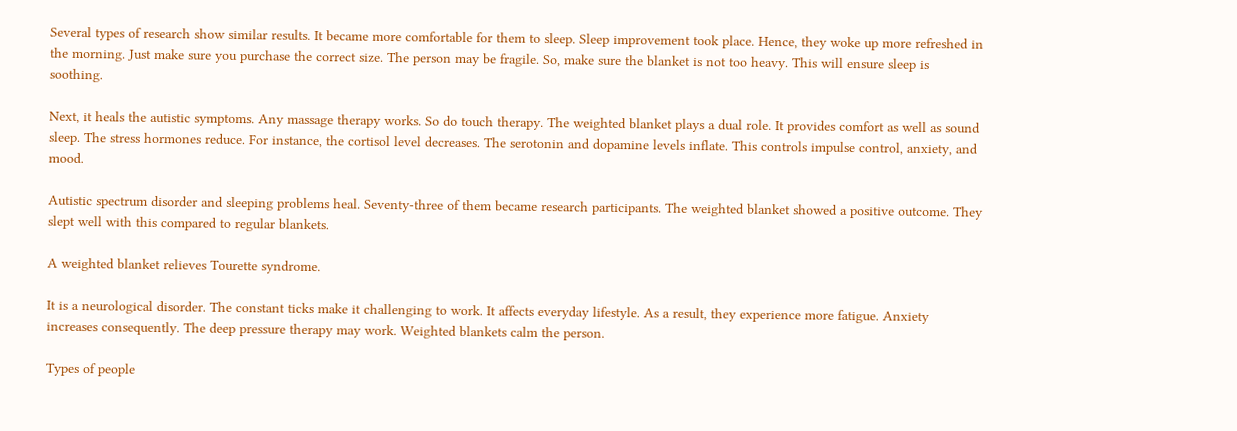Several types of research show similar results. It became more comfortable for them to sleep. Sleep improvement took place. Hence, they woke up more refreshed in the morning. Just make sure you purchase the correct size. The person may be fragile. So, make sure the blanket is not too heavy. This will ensure sleep is soothing.

Next, it heals the autistic symptoms. Any massage therapy works. So do touch therapy. The weighted blanket plays a dual role. It provides comfort as well as sound sleep. The stress hormones reduce. For instance, the cortisol level decreases. The serotonin and dopamine levels inflate. This controls impulse control, anxiety, and mood.

Autistic spectrum disorder and sleeping problems heal. Seventy-three of them became research participants. The weighted blanket showed a positive outcome. They slept well with this compared to regular blankets.

A weighted blanket relieves Tourette syndrome.

It is a neurological disorder. The constant ticks make it challenging to work. It affects everyday lifestyle. As a result, they experience more fatigue. Anxiety increases consequently. The deep pressure therapy may work. Weighted blankets calm the person.

Types of people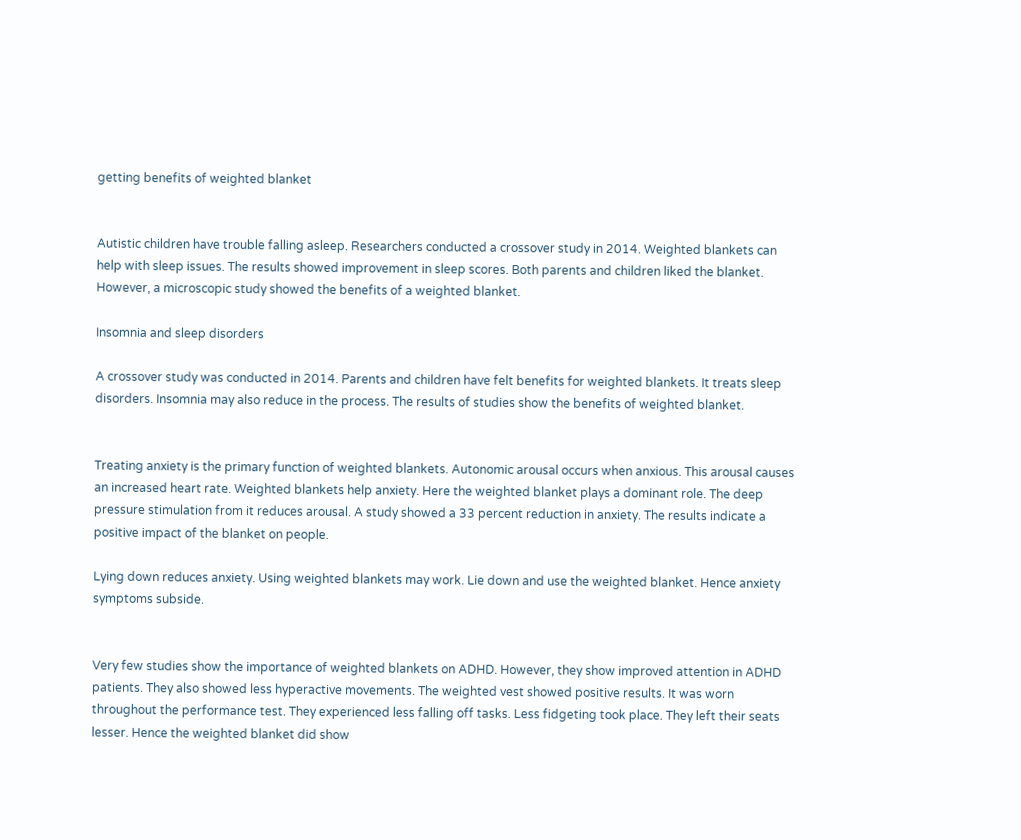getting benefits of weighted blanket


Autistic children have trouble falling asleep. Researchers conducted a crossover study in 2014. Weighted blankets can help with sleep issues. The results showed improvement in sleep scores. Both parents and children liked the blanket. However, a microscopic study showed the benefits of a weighted blanket.

Insomnia and sleep disorders

A crossover study was conducted in 2014. Parents and children have felt benefits for weighted blankets. It treats sleep disorders. Insomnia may also reduce in the process. The results of studies show the benefits of weighted blanket.


Treating anxiety is the primary function of weighted blankets. Autonomic arousal occurs when anxious. This arousal causes an increased heart rate. Weighted blankets help anxiety. Here the weighted blanket plays a dominant role. The deep pressure stimulation from it reduces arousal. A study showed a 33 percent reduction in anxiety. The results indicate a positive impact of the blanket on people.

Lying down reduces anxiety. Using weighted blankets may work. Lie down and use the weighted blanket. Hence anxiety symptoms subside.


Very few studies show the importance of weighted blankets on ADHD. However, they show improved attention in ADHD patients. They also showed less hyperactive movements. The weighted vest showed positive results. It was worn throughout the performance test. They experienced less falling off tasks. Less fidgeting took place. They left their seats lesser. Hence the weighted blanket did show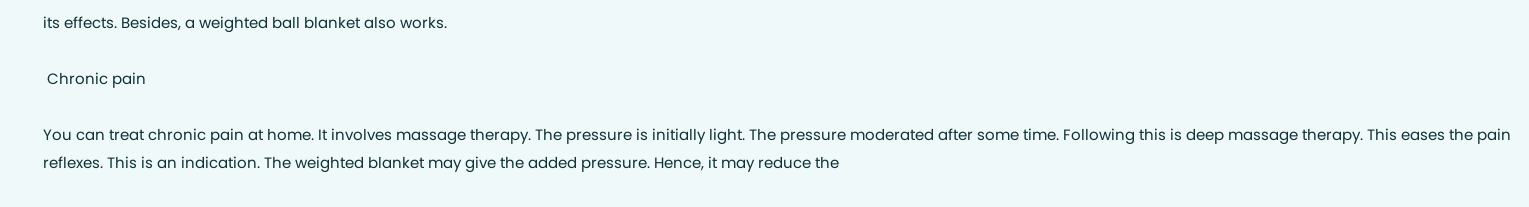its effects. Besides, a weighted ball blanket also works.

 Chronic pain

You can treat chronic pain at home. It involves massage therapy. The pressure is initially light. The pressure moderated after some time. Following this is deep massage therapy. This eases the pain reflexes. This is an indication. The weighted blanket may give the added pressure. Hence, it may reduce the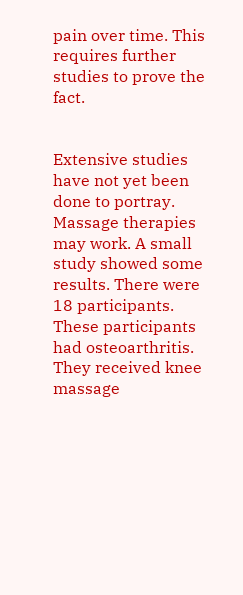pain over time. This requires further studies to prove the fact.


Extensive studies have not yet been done to portray. Massage therapies may work. A small study showed some results. There were 18 participants. These participants had osteoarthritis. They received knee massage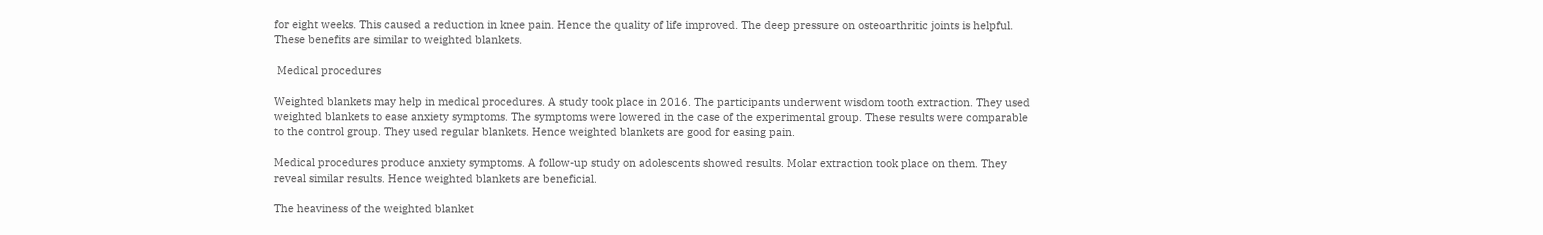for eight weeks. This caused a reduction in knee pain. Hence the quality of life improved. The deep pressure on osteoarthritic joints is helpful. These benefits are similar to weighted blankets.

 Medical procedures

Weighted blankets may help in medical procedures. A study took place in 2016. The participants underwent wisdom tooth extraction. They used weighted blankets to ease anxiety symptoms. The symptoms were lowered in the case of the experimental group. These results were comparable to the control group. They used regular blankets. Hence weighted blankets are good for easing pain.

Medical procedures produce anxiety symptoms. A follow-up study on adolescents showed results. Molar extraction took place on them. They reveal similar results. Hence weighted blankets are beneficial.

The heaviness of the weighted blanket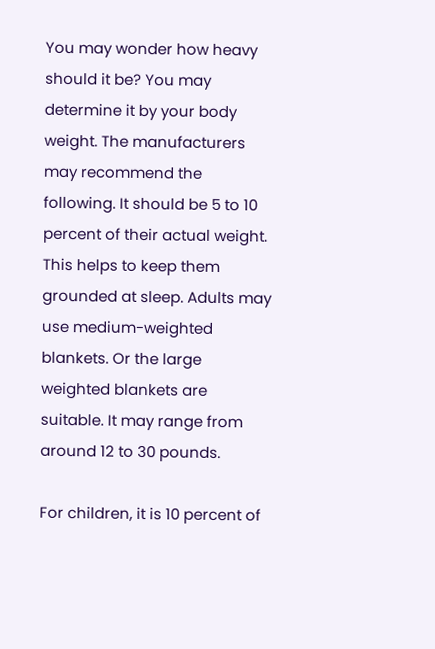You may wonder how heavy should it be? You may determine it by your body weight. The manufacturers may recommend the following. It should be 5 to 10 percent of their actual weight. This helps to keep them grounded at sleep. Adults may use medium-weighted blankets. Or the large weighted blankets are suitable. It may range from around 12 to 30 pounds.

For children, it is 10 percent of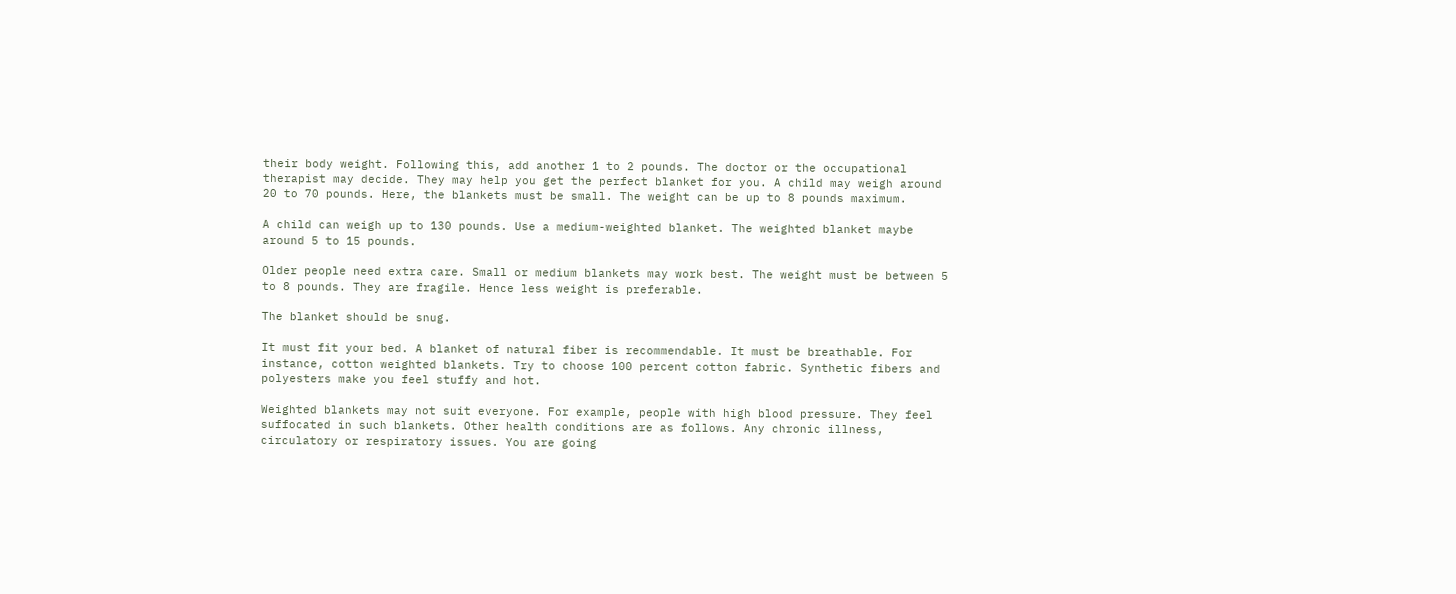their body weight. Following this, add another 1 to 2 pounds. The doctor or the occupational therapist may decide. They may help you get the perfect blanket for you. A child may weigh around 20 to 70 pounds. Here, the blankets must be small. The weight can be up to 8 pounds maximum.

A child can weigh up to 130 pounds. Use a medium-weighted blanket. The weighted blanket maybe around 5 to 15 pounds.

Older people need extra care. Small or medium blankets may work best. The weight must be between 5 to 8 pounds. They are fragile. Hence less weight is preferable.

The blanket should be snug.

It must fit your bed. A blanket of natural fiber is recommendable. It must be breathable. For instance, cotton weighted blankets. Try to choose 100 percent cotton fabric. Synthetic fibers and polyesters make you feel stuffy and hot.

Weighted blankets may not suit everyone. For example, people with high blood pressure. They feel suffocated in such blankets. Other health conditions are as follows. Any chronic illness, circulatory or respiratory issues. You are going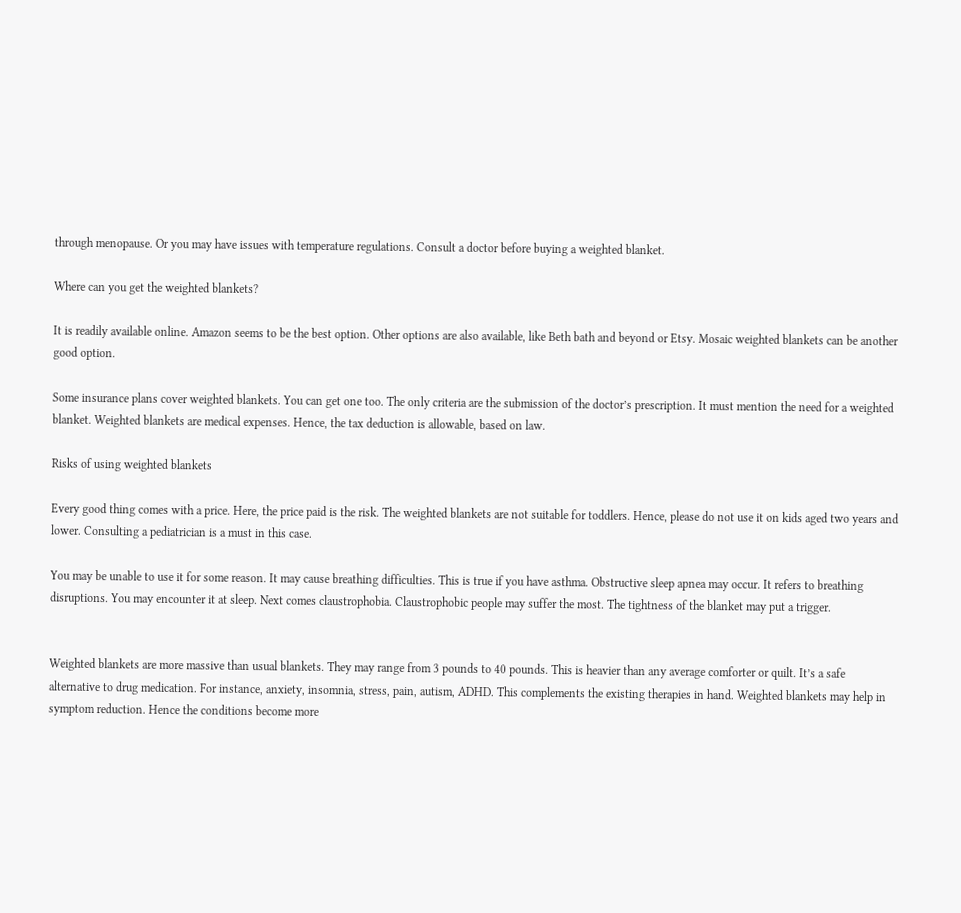through menopause. Or you may have issues with temperature regulations. Consult a doctor before buying a weighted blanket.

Where can you get the weighted blankets?

It is readily available online. Amazon seems to be the best option. Other options are also available, like Beth bath and beyond or Etsy. Mosaic weighted blankets can be another good option.

Some insurance plans cover weighted blankets. You can get one too. The only criteria are the submission of the doctor’s prescription. It must mention the need for a weighted blanket. Weighted blankets are medical expenses. Hence, the tax deduction is allowable, based on law.

Risks of using weighted blankets

Every good thing comes with a price. Here, the price paid is the risk. The weighted blankets are not suitable for toddlers. Hence, please do not use it on kids aged two years and lower. Consulting a pediatrician is a must in this case.

You may be unable to use it for some reason. It may cause breathing difficulties. This is true if you have asthma. Obstructive sleep apnea may occur. It refers to breathing disruptions. You may encounter it at sleep. Next comes claustrophobia. Claustrophobic people may suffer the most. The tightness of the blanket may put a trigger.


Weighted blankets are more massive than usual blankets. They may range from 3 pounds to 40 pounds. This is heavier than any average comforter or quilt. It’s a safe alternative to drug medication. For instance, anxiety, insomnia, stress, pain, autism, ADHD. This complements the existing therapies in hand. Weighted blankets may help in symptom reduction. Hence the conditions become more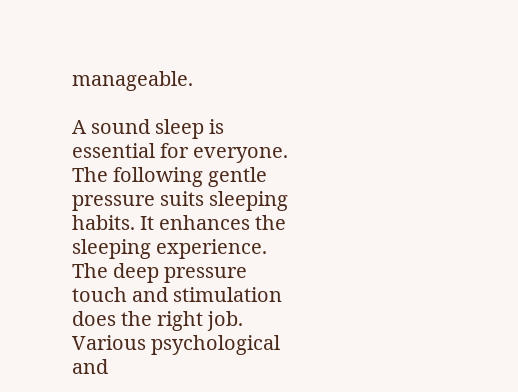manageable.

A sound sleep is essential for everyone. The following gentle pressure suits sleeping habits. It enhances the sleeping experience. The deep pressure touch and stimulation does the right job. Various psychological and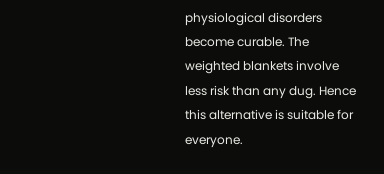physiological disorders become curable. The weighted blankets involve less risk than any dug. Hence this alternative is suitable for everyone.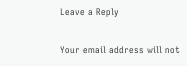Leave a Reply

Your email address will not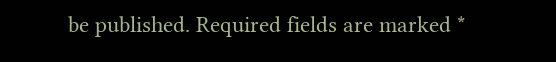be published. Required fields are marked *